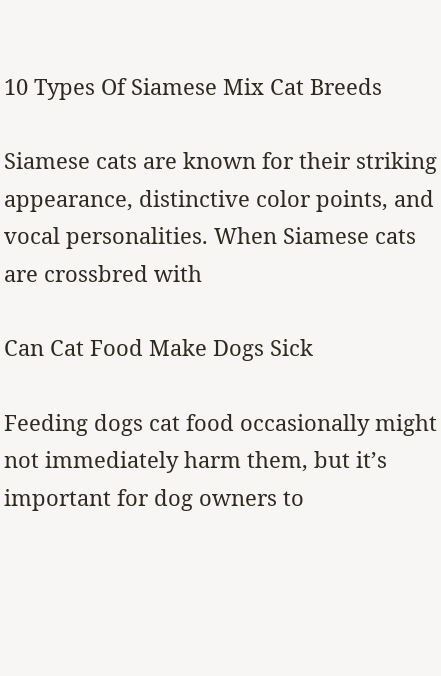10 Types Of Siamese Mix Cat Breeds

Siamese cats are known for their striking appearance, distinctive color points, and vocal personalities. When Siamese cats are crossbred with

Can Cat Food Make Dogs Sick

Feeding dogs cat food occasionally might not immediately harm them, but it’s important for dog owners to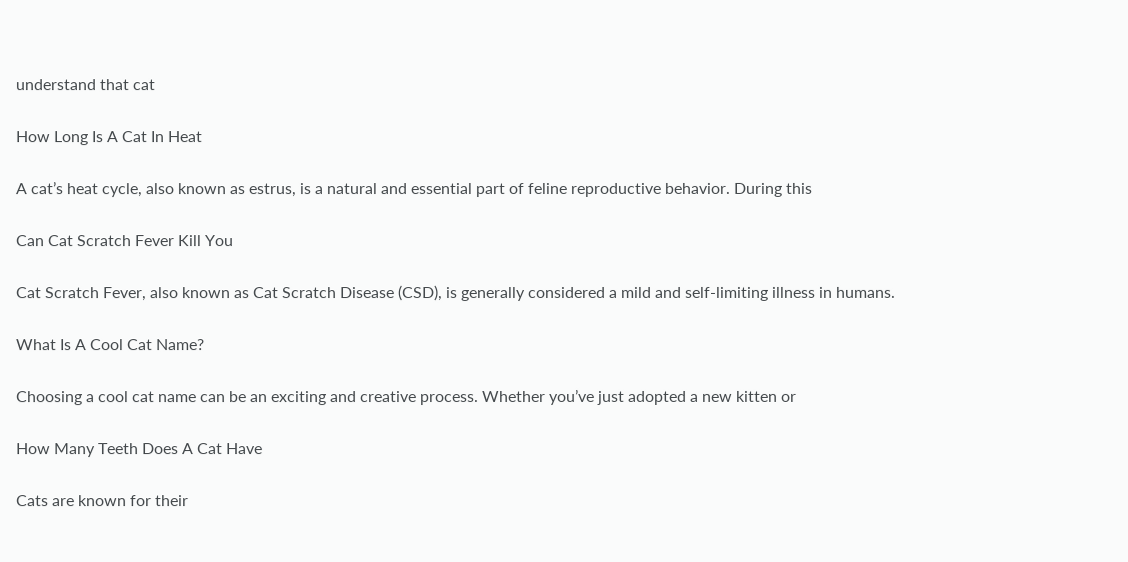understand that cat

How Long Is A Cat In Heat

A cat’s heat cycle, also known as estrus, is a natural and essential part of feline reproductive behavior. During this

Can Cat Scratch Fever Kill You

Cat Scratch Fever, also known as Cat Scratch Disease (CSD), is generally considered a mild and self-limiting illness in humans.

What Is A Cool Cat Name?

Choosing a cool cat name can be an exciting and creative process. Whether you’ve just adopted a new kitten or

How Many Teeth Does A Cat Have

Cats are known for their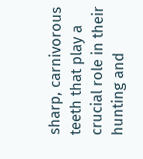sharp, carnivorous teeth that play a crucial role in their hunting and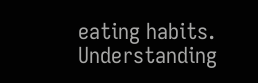eating habits. Understanding